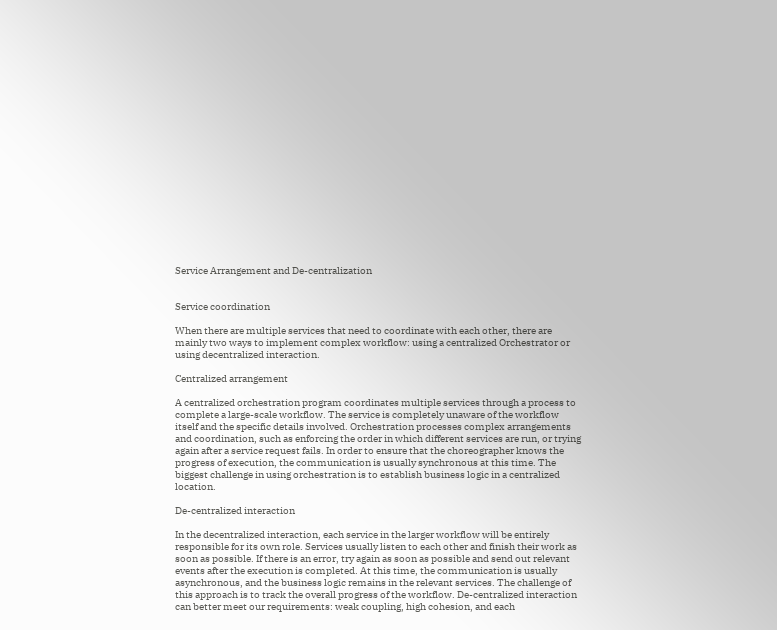Service Arrangement and De-centralization


Service coordination

When there are multiple services that need to coordinate with each other, there are mainly two ways to implement complex workflow: using a centralized Orchestrator or using decentralized interaction.

Centralized arrangement

A centralized orchestration program coordinates multiple services through a process to complete a large-scale workflow. The service is completely unaware of the workflow itself and the specific details involved. Orchestration processes complex arrangements and coordination, such as enforcing the order in which different services are run, or trying again after a service request fails. In order to ensure that the choreographer knows the progress of execution, the communication is usually synchronous at this time. The biggest challenge in using orchestration is to establish business logic in a centralized location.

De-centralized interaction

In the decentralized interaction, each service in the larger workflow will be entirely responsible for its own role. Services usually listen to each other and finish their work as soon as possible. If there is an error, try again as soon as possible and send out relevant events after the execution is completed. At this time, the communication is usually asynchronous, and the business logic remains in the relevant services. The challenge of this approach is to track the overall progress of the workflow. De-centralized interaction can better meet our requirements: weak coupling, high cohesion, and each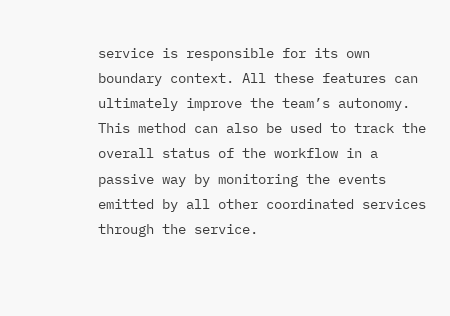service is responsible for its own boundary context. All these features can ultimately improve the team’s autonomy. This method can also be used to track the overall status of the workflow in a passive way by monitoring the events emitted by all other coordinated services through the service.